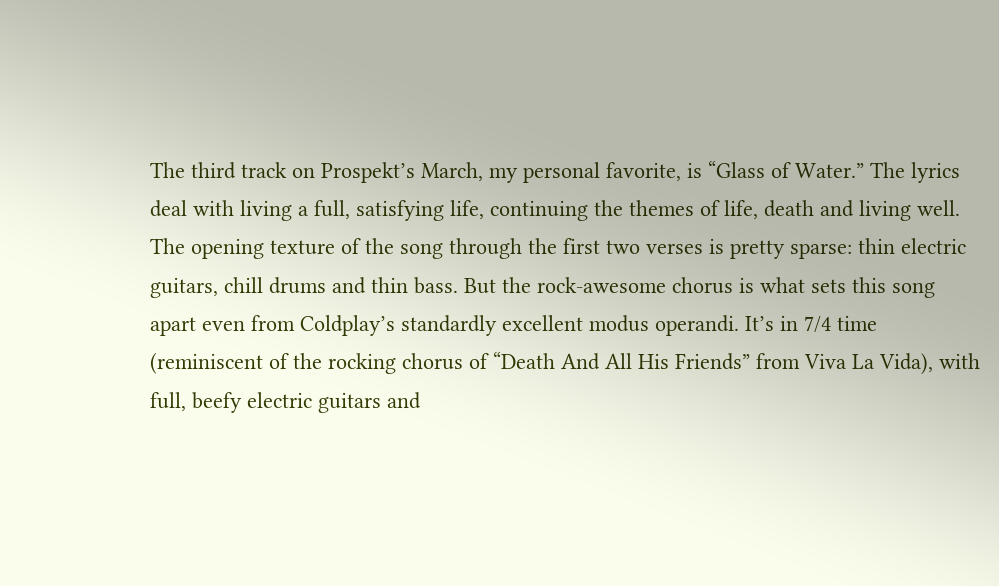The third track on Prospekt’s March, my personal favorite, is “Glass of Water.” The lyrics deal with living a full, satisfying life, continuing the themes of life, death and living well. The opening texture of the song through the first two verses is pretty sparse: thin electric guitars, chill drums and thin bass. But the rock-awesome chorus is what sets this song apart even from Coldplay’s standardly excellent modus operandi. It’s in 7/4 time (reminiscent of the rocking chorus of “Death And All His Friends” from Viva La Vida), with full, beefy electric guitars and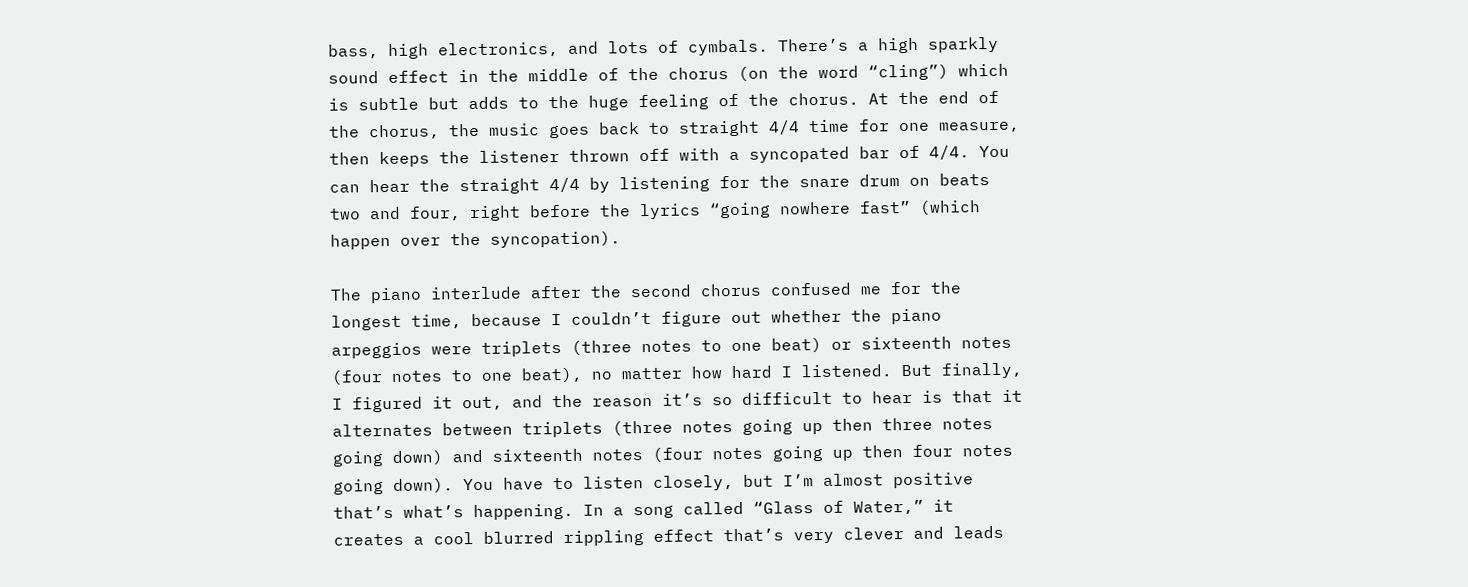bass, high electronics, and lots of cymbals. There’s a high sparkly sound effect in the middle of the chorus (on the word “cling”) which is subtle but adds to the huge feeling of the chorus. At the end of the chorus, the music goes back to straight 4/4 time for one measure, then keeps the listener thrown off with a syncopated bar of 4/4. You can hear the straight 4/4 by listening for the snare drum on beats two and four, right before the lyrics “going nowhere fast” (which happen over the syncopation).

The piano interlude after the second chorus confused me for the longest time, because I couldn’t figure out whether the piano arpeggios were triplets (three notes to one beat) or sixteenth notes (four notes to one beat), no matter how hard I listened. But finally, I figured it out, and the reason it’s so difficult to hear is that it alternates between triplets (three notes going up then three notes going down) and sixteenth notes (four notes going up then four notes going down). You have to listen closely, but I’m almost positive that’s what’s happening. In a song called “Glass of Water,” it creates a cool blurred rippling effect that’s very clever and leads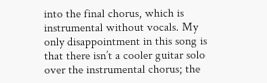into the final chorus, which is instrumental without vocals. My only disappointment in this song is that there isn’t a cooler guitar solo over the instrumental chorus; the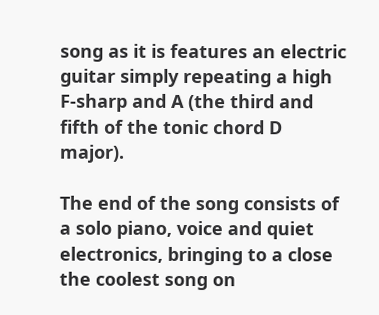song as it is features an electric guitar simply repeating a high F-sharp and A (the third and fifth of the tonic chord D major).

The end of the song consists of a solo piano, voice and quiet electronics, bringing to a close the coolest song on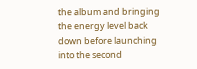the album and bringing the energy level back down before launching into the second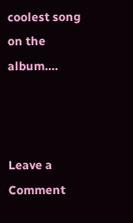coolest song on the album….



Leave a Comment